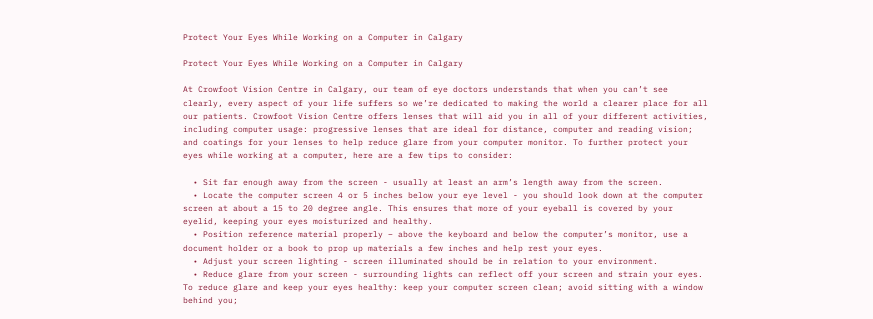Protect Your Eyes While Working on a Computer in Calgary

Protect Your Eyes While Working on a Computer in Calgary

At Crowfoot Vision Centre in Calgary, our team of eye doctors understands that when you can’t see clearly, every aspect of your life suffers so we’re dedicated to making the world a clearer place for all our patients. Crowfoot Vision Centre offers lenses that will aid you in all of your different activities, including computer usage: progressive lenses that are ideal for distance, computer and reading vision; and coatings for your lenses to help reduce glare from your computer monitor. To further protect your eyes while working at a computer, here are a few tips to consider:

  • Sit far enough away from the screen - usually at least an arm’s length away from the screen.
  • Locate the computer screen 4 or 5 inches below your eye level - you should look down at the computer screen at about a 15 to 20 degree angle. This ensures that more of your eyeball is covered by your eyelid, keeping your eyes moisturized and healthy.
  • Position reference material properly – above the keyboard and below the computer’s monitor, use a document holder or a book to prop up materials a few inches and help rest your eyes.
  • Adjust your screen lighting - screen illuminated should be in relation to your environment.
  • Reduce glare from your screen - surrounding lights can reflect off your screen and strain your eyes. To reduce glare and keep your eyes healthy: keep your computer screen clean; avoid sitting with a window behind you;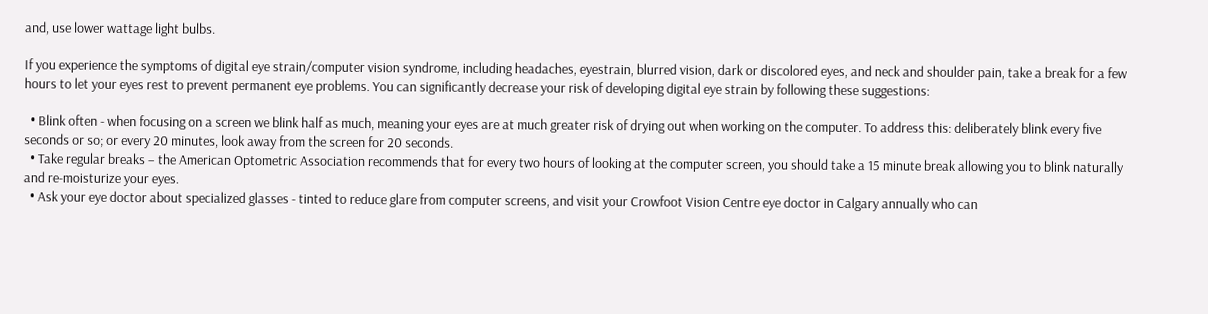and, use lower wattage light bulbs.

If you experience the symptoms of digital eye strain/computer vision syndrome, including headaches, eyestrain, blurred vision, dark or discolored eyes, and neck and shoulder pain, take a break for a few hours to let your eyes rest to prevent permanent eye problems. You can significantly decrease your risk of developing digital eye strain by following these suggestions:

  • Blink often - when focusing on a screen we blink half as much, meaning your eyes are at much greater risk of drying out when working on the computer. To address this: deliberately blink every five seconds or so; or every 20 minutes, look away from the screen for 20 seconds.
  • Take regular breaks – the American Optometric Association recommends that for every two hours of looking at the computer screen, you should take a 15 minute break allowing you to blink naturally and re-moisturize your eyes.
  • Ask your eye doctor about specialized glasses - tinted to reduce glare from computer screens, and visit your Crowfoot Vision Centre eye doctor in Calgary annually who can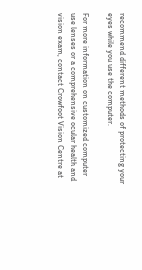recommend different methods of protecting your eyes while you use the computer.

For more information on customized computer use lenses or a comprehensive ocular health and vision exam, contact Crowfoot Vision Centre at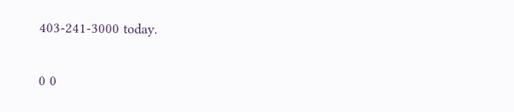403-241-3000 today.

0 0